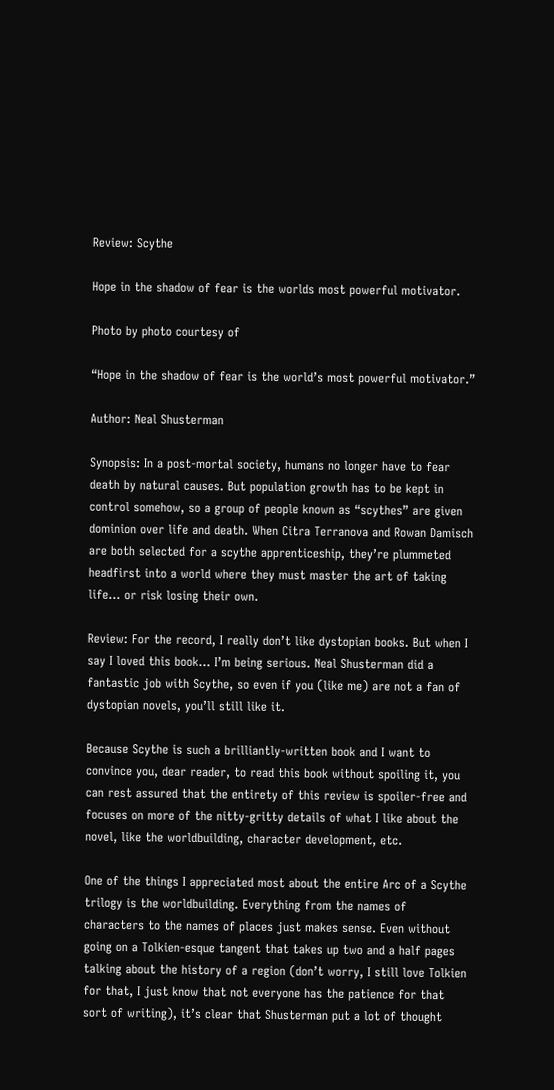Review: Scythe

Hope in the shadow of fear is the worlds most powerful motivator.

Photo by photo courtesy of

“Hope in the shadow of fear is the world’s most powerful motivator.”

Author: Neal Shusterman

Synopsis: In a post-mortal society, humans no longer have to fear death by natural causes. But population growth has to be kept in control somehow, so a group of people known as “scythes” are given dominion over life and death. When Citra Terranova and Rowan Damisch are both selected for a scythe apprenticeship, they’re plummeted headfirst into a world where they must master the art of taking life… or risk losing their own.

Review: For the record, I really don’t like dystopian books. But when I say I loved this book… I’m being serious. Neal Shusterman did a fantastic job with Scythe, so even if you (like me) are not a fan of dystopian novels, you’ll still like it.

Because Scythe is such a brilliantly-written book and I want to convince you, dear reader, to read this book without spoiling it, you can rest assured that the entirety of this review is spoiler-free and focuses on more of the nitty-gritty details of what I like about the novel, like the worldbuilding, character development, etc.

One of the things I appreciated most about the entire Arc of a Scythe trilogy is the worldbuilding. Everything from the names of characters to the names of places just makes sense. Even without going on a Tolkien-esque tangent that takes up two and a half pages talking about the history of a region (don’t worry, I still love Tolkien for that, I just know that not everyone has the patience for that sort of writing), it’s clear that Shusterman put a lot of thought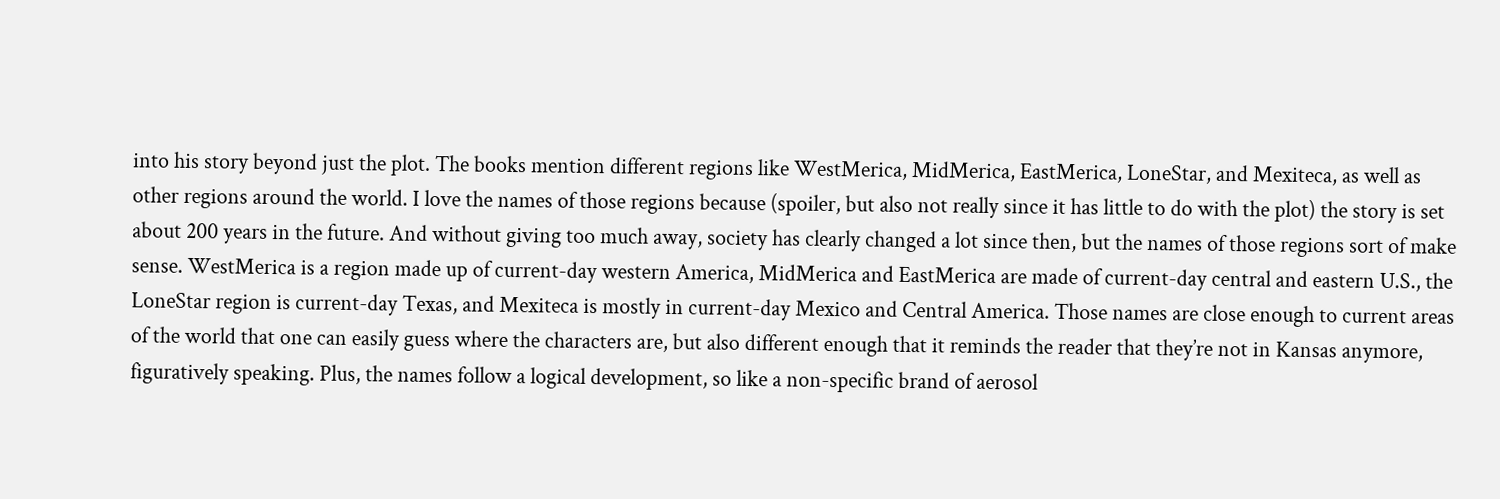into his story beyond just the plot. The books mention different regions like WestMerica, MidMerica, EastMerica, LoneStar, and Mexiteca, as well as other regions around the world. I love the names of those regions because (spoiler, but also not really since it has little to do with the plot) the story is set about 200 years in the future. And without giving too much away, society has clearly changed a lot since then, but the names of those regions sort of make sense. WestMerica is a region made up of current-day western America, MidMerica and EastMerica are made of current-day central and eastern U.S., the LoneStar region is current-day Texas, and Mexiteca is mostly in current-day Mexico and Central America. Those names are close enough to current areas of the world that one can easily guess where the characters are, but also different enough that it reminds the reader that they’re not in Kansas anymore, figuratively speaking. Plus, the names follow a logical development, so like a non-specific brand of aerosol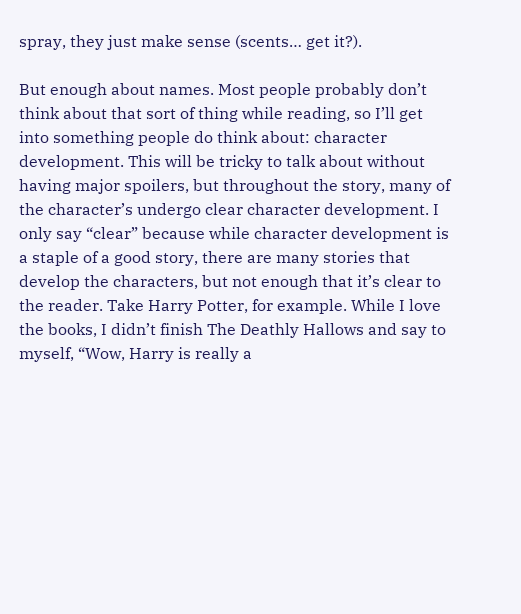spray, they just make sense (scents… get it?).

But enough about names. Most people probably don’t think about that sort of thing while reading, so I’ll get into something people do think about: character development. This will be tricky to talk about without having major spoilers, but throughout the story, many of the character’s undergo clear character development. I only say “clear” because while character development is a staple of a good story, there are many stories that develop the characters, but not enough that it’s clear to the reader. Take Harry Potter, for example. While I love the books, I didn’t finish The Deathly Hallows and say to myself, “Wow, Harry is really a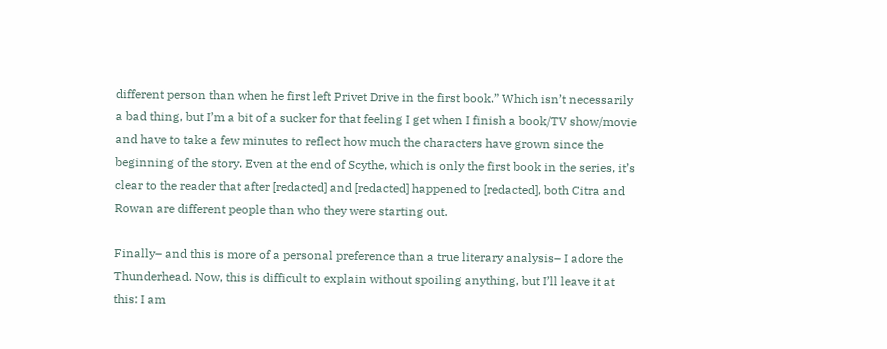different person than when he first left Privet Drive in the first book.” Which isn’t necessarily a bad thing, but I’m a bit of a sucker for that feeling I get when I finish a book/TV show/movie and have to take a few minutes to reflect how much the characters have grown since the beginning of the story. Even at the end of Scythe, which is only the first book in the series, it’s clear to the reader that after [redacted] and [redacted] happened to [redacted], both Citra and Rowan are different people than who they were starting out.

Finally– and this is more of a personal preference than a true literary analysis– I adore the Thunderhead. Now, this is difficult to explain without spoiling anything, but I’ll leave it at this: I am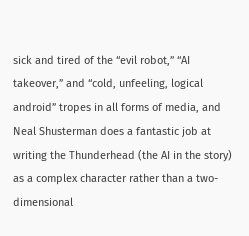sick and tired of the “evil robot,” “AI takeover,” and “cold, unfeeling, logical android” tropes in all forms of media, and Neal Shusterman does a fantastic job at writing the Thunderhead (the AI in the story) as a complex character rather than a two-dimensional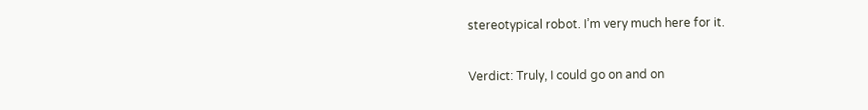stereotypical robot. I’m very much here for it.

Verdict: Truly, I could go on and on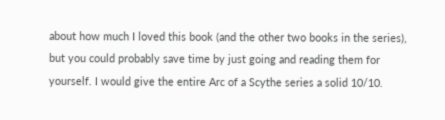about how much I loved this book (and the other two books in the series), but you could probably save time by just going and reading them for yourself. I would give the entire Arc of a Scythe series a solid 10/10.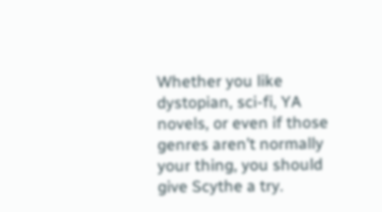Whether you like dystopian, sci-fi, YA novels, or even if those genres aren’t normally your thing, you should give Scythe a try.